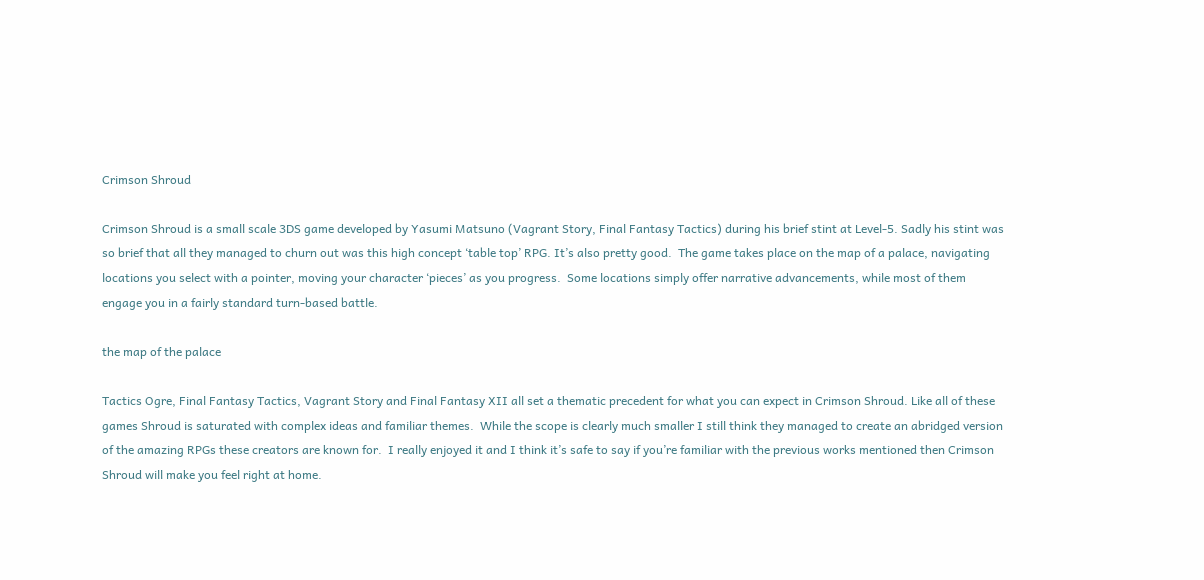Crimson Shroud

Crimson Shroud is a small scale 3DS game developed by Yasumi Matsuno (Vagrant Story, Final Fantasy Tactics) during his brief stint at Level-5. Sadly his stint was so brief that all they managed to churn out was this high concept ‘table top’ RPG. It’s also pretty good.  The game takes place on the map of a palace, navigating locations you select with a pointer, moving your character ‘pieces’ as you progress.  Some locations simply offer narrative advancements, while most of them engage you in a fairly standard turn-based battle.

the map of the palace

Tactics Ogre, Final Fantasy Tactics, Vagrant Story and Final Fantasy XII all set a thematic precedent for what you can expect in Crimson Shroud. Like all of these games Shroud is saturated with complex ideas and familiar themes.  While the scope is clearly much smaller I still think they managed to create an abridged version of the amazing RPGs these creators are known for.  I really enjoyed it and I think it’s safe to say if you’re familiar with the previous works mentioned then Crimson Shroud will make you feel right at home.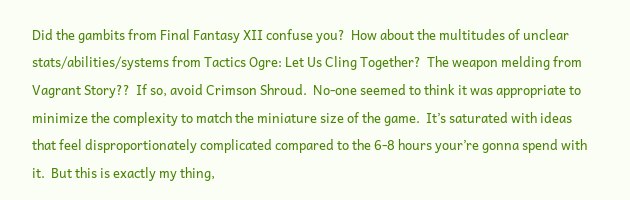Did the gambits from Final Fantasy XII confuse you?  How about the multitudes of unclear stats/abilities/systems from Tactics Ogre: Let Us Cling Together?  The weapon melding from Vagrant Story??  If so, avoid Crimson Shroud.  No-one seemed to think it was appropriate to minimize the complexity to match the miniature size of the game.  It’s saturated with ideas that feel disproportionately complicated compared to the 6-8 hours your’re gonna spend with it.  But this is exactly my thing,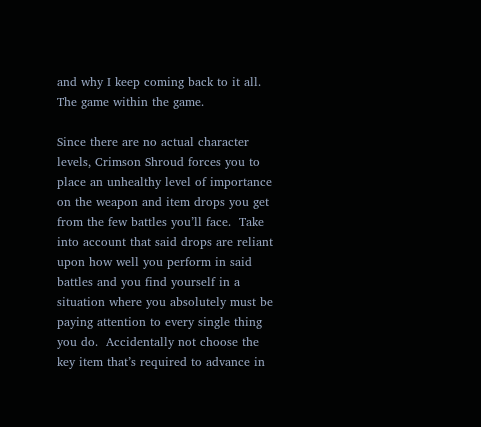and why I keep coming back to it all.  The game within the game.

Since there are no actual character levels, Crimson Shroud forces you to place an unhealthy level of importance on the weapon and item drops you get from the few battles you’ll face.  Take into account that said drops are reliant upon how well you perform in said battles and you find yourself in a situation where you absolutely must be paying attention to every single thing you do.  Accidentally not choose the key item that’s required to advance in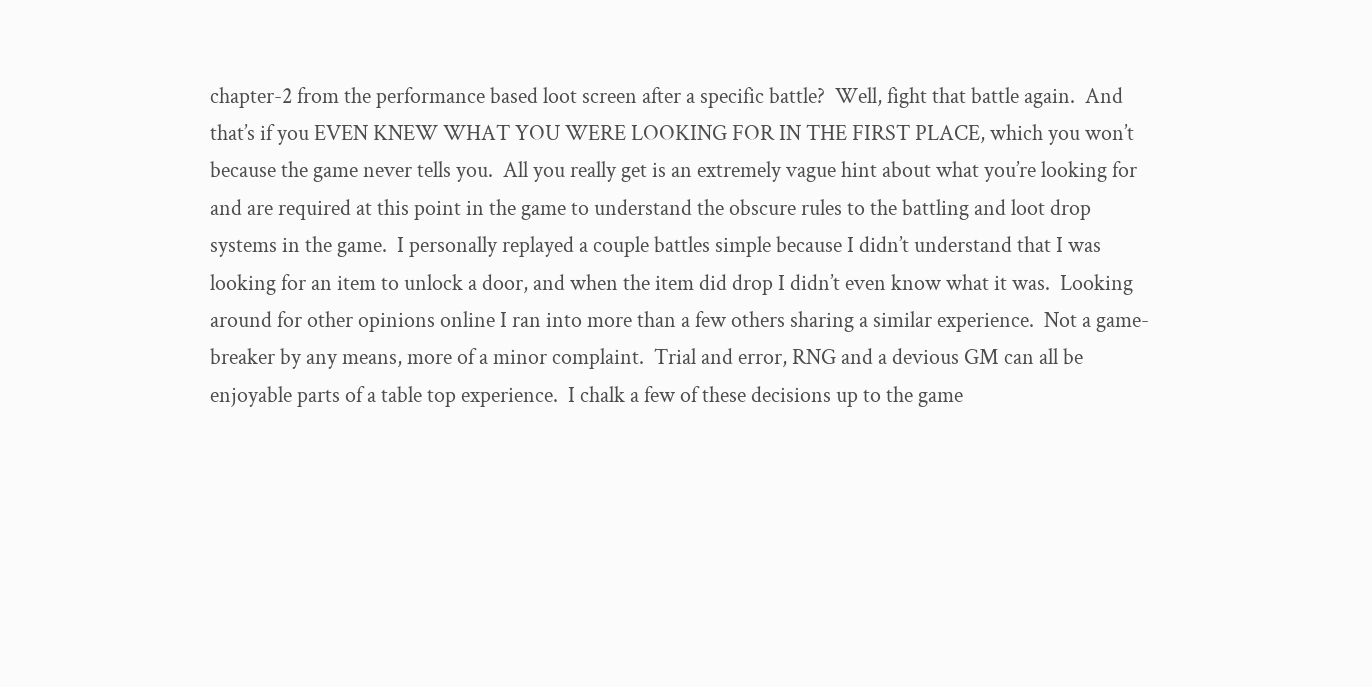chapter-2 from the performance based loot screen after a specific battle?  Well, fight that battle again.  And that’s if you EVEN KNEW WHAT YOU WERE LOOKING FOR IN THE FIRST PLACE, which you won’t because the game never tells you.  All you really get is an extremely vague hint about what you’re looking for and are required at this point in the game to understand the obscure rules to the battling and loot drop systems in the game.  I personally replayed a couple battles simple because I didn’t understand that I was looking for an item to unlock a door, and when the item did drop I didn’t even know what it was.  Looking around for other opinions online I ran into more than a few others sharing a similar experience.  Not a game-breaker by any means, more of a minor complaint.  Trial and error, RNG and a devious GM can all be enjoyable parts of a table top experience.  I chalk a few of these decisions up to the game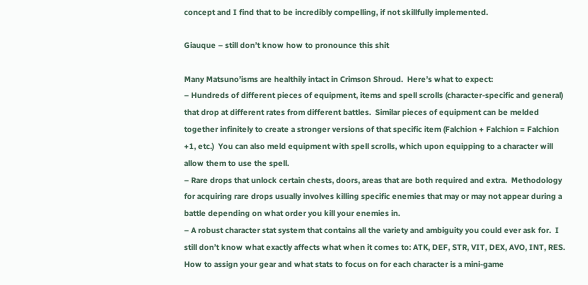concept and I find that to be incredibly compelling, if not skillfully implemented.

Giauque – still don’t know how to pronounce this shit

Many Matsuno’isms are healthily intact in Crimson Shroud.  Here’s what to expect:
– Hundreds of different pieces of equipment, items and spell scrolls (character-specific and general) that drop at different rates from different battles.  Similar pieces of equipment can be melded together infinitely to create a stronger versions of that specific item (Falchion + Falchion = Falchion +1, etc.)  You can also meld equipment with spell scrolls, which upon equipping to a character will allow them to use the spell.
– Rare drops that unlock certain chests, doors, areas that are both required and extra.  Methodology for acquiring rare drops usually involves killing specific enemies that may or may not appear during a battle depending on what order you kill your enemies in.
– A robust character stat system that contains all the variety and ambiguity you could ever ask for.  I still don’t know what exactly affects what when it comes to: ATK, DEF, STR, VIT, DEX, AVO, INT, RES.  How to assign your gear and what stats to focus on for each character is a mini-game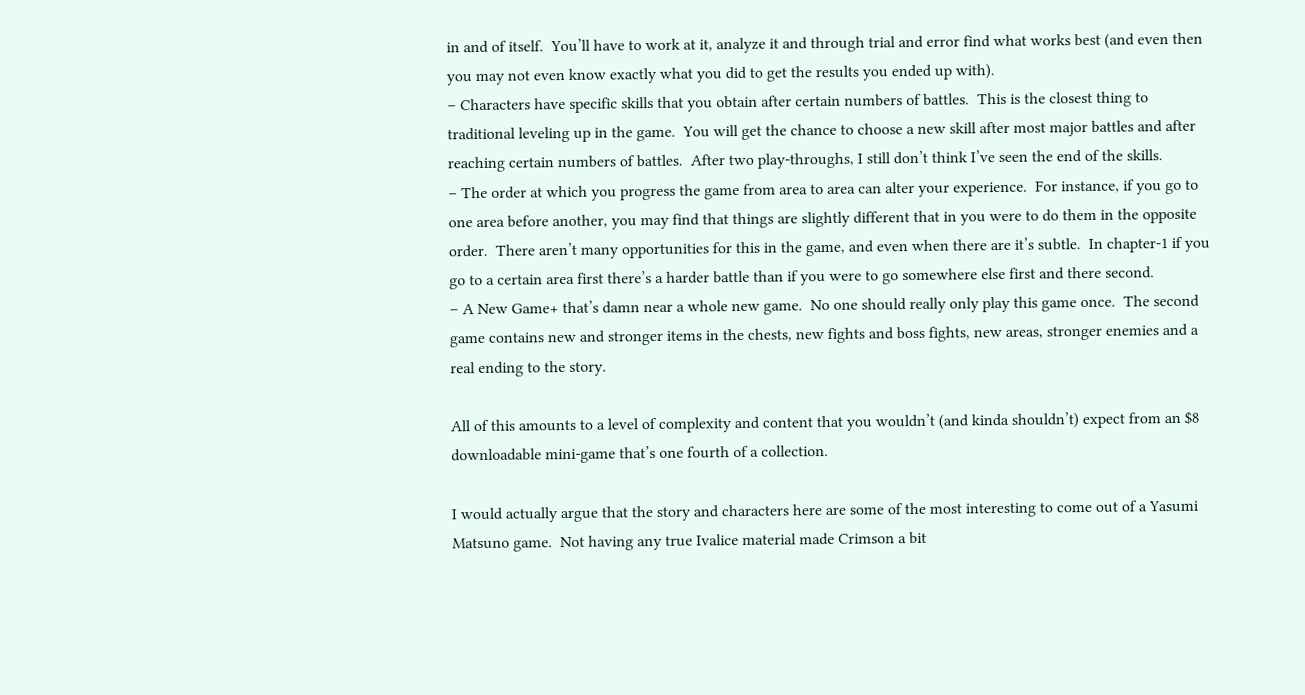in and of itself.  You’ll have to work at it, analyze it and through trial and error find what works best (and even then you may not even know exactly what you did to get the results you ended up with).
– Characters have specific skills that you obtain after certain numbers of battles.  This is the closest thing to traditional leveling up in the game.  You will get the chance to choose a new skill after most major battles and after reaching certain numbers of battles.  After two play-throughs, I still don’t think I’ve seen the end of the skills.
– The order at which you progress the game from area to area can alter your experience.  For instance, if you go to one area before another, you may find that things are slightly different that in you were to do them in the opposite order.  There aren’t many opportunities for this in the game, and even when there are it’s subtle.  In chapter-1 if you go to a certain area first there’s a harder battle than if you were to go somewhere else first and there second.
– A New Game+ that’s damn near a whole new game.  No one should really only play this game once.  The second game contains new and stronger items in the chests, new fights and boss fights, new areas, stronger enemies and a real ending to the story.

All of this amounts to a level of complexity and content that you wouldn’t (and kinda shouldn’t) expect from an $8 downloadable mini-game that’s one fourth of a collection.

I would actually argue that the story and characters here are some of the most interesting to come out of a Yasumi Matsuno game.  Not having any true Ivalice material made Crimson a bit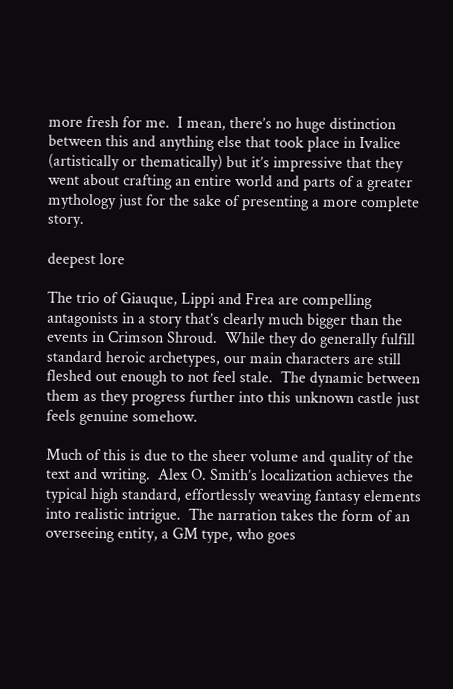more fresh for me.  I mean, there’s no huge distinction between this and anything else that took place in Ivalice (artistically or thematically) but it’s impressive that they went about crafting an entire world and parts of a greater mythology just for the sake of presenting a more complete story.

deepest lore

The trio of Giauque, Lippi and Frea are compelling antagonists in a story that’s clearly much bigger than the events in Crimson Shroud.  While they do generally fulfill standard heroic archetypes, our main characters are still fleshed out enough to not feel stale.  The dynamic between them as they progress further into this unknown castle just feels genuine somehow.

Much of this is due to the sheer volume and quality of the text and writing.  Alex O. Smith’s localization achieves the typical high standard, effortlessly weaving fantasy elements into realistic intrigue.  The narration takes the form of an overseeing entity, a GM type, who goes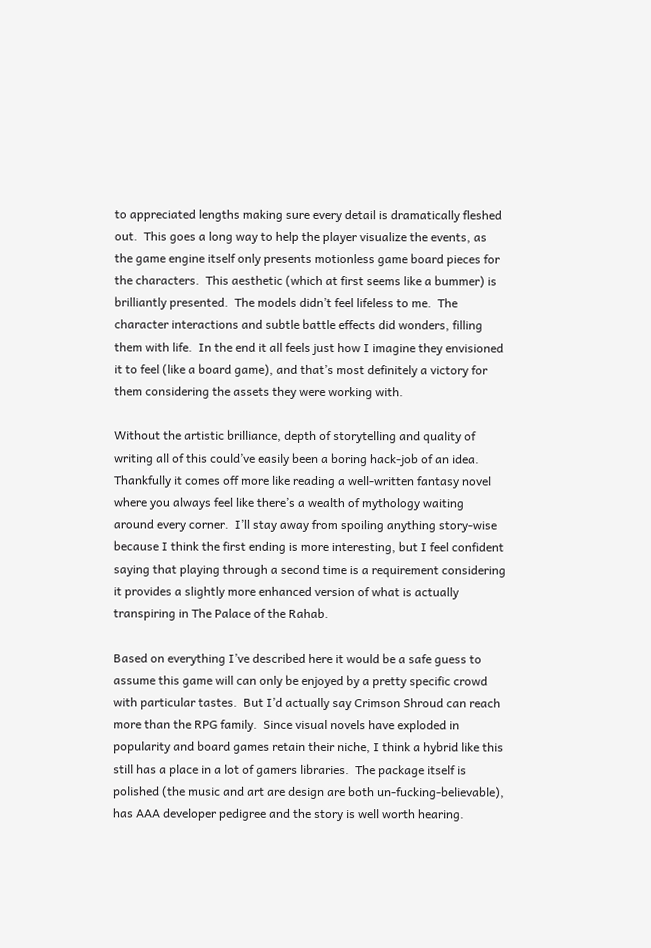to appreciated lengths making sure every detail is dramatically fleshed out.  This goes a long way to help the player visualize the events, as the game engine itself only presents motionless game board pieces for the characters.  This aesthetic (which at first seems like a bummer) is brilliantly presented.  The models didn’t feel lifeless to me.  The character interactions and subtle battle effects did wonders, filling them with life.  In the end it all feels just how I imagine they envisioned it to feel (like a board game), and that’s most definitely a victory for them considering the assets they were working with.

Without the artistic brilliance, depth of storytelling and quality of writing all of this could’ve easily been a boring hack-job of an idea.  Thankfully it comes off more like reading a well-written fantasy novel where you always feel like there’s a wealth of mythology waiting around every corner.  I’ll stay away from spoiling anything story-wise because I think the first ending is more interesting, but I feel confident saying that playing through a second time is a requirement considering it provides a slightly more enhanced version of what is actually transpiring in The Palace of the Rahab.

Based on everything I’ve described here it would be a safe guess to assume this game will can only be enjoyed by a pretty specific crowd with particular tastes.  But I’d actually say Crimson Shroud can reach more than the RPG family.  Since visual novels have exploded in popularity and board games retain their niche, I think a hybrid like this still has a place in a lot of gamers libraries.  The package itself is polished (the music and art are design are both un-fucking-believable), has AAA developer pedigree and the story is well worth hearing.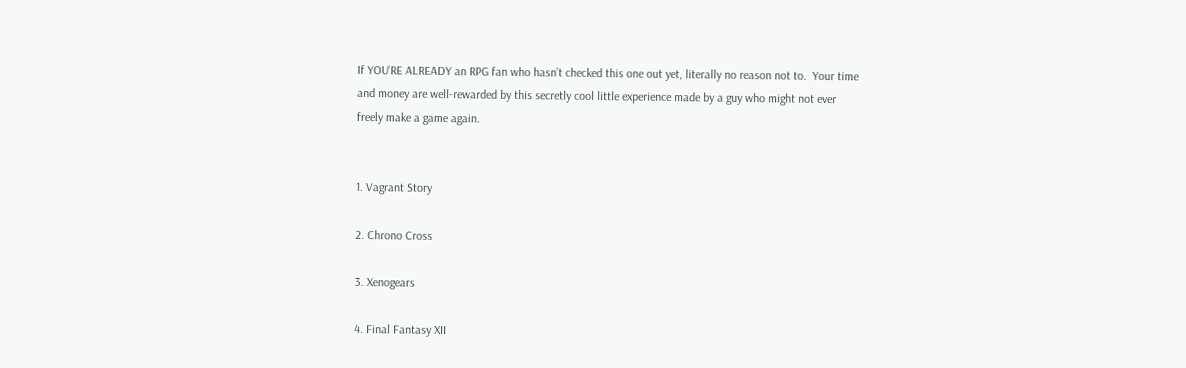If YOU’RE ALREADY an RPG fan who hasn’t checked this one out yet, literally no reason not to.  Your time and money are well-rewarded by this secretly cool little experience made by a guy who might not ever freely make a game again.


1. Vagrant Story

2. Chrono Cross

3. Xenogears

4. Final Fantasy XII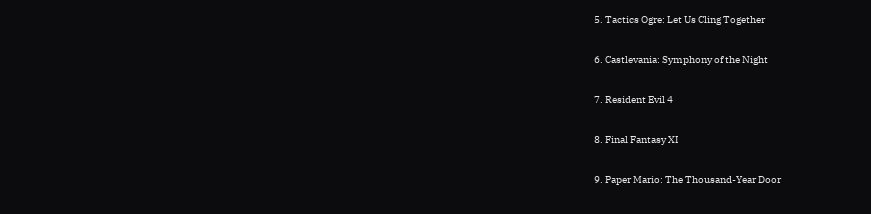5. Tactics Ogre: Let Us Cling Together

6. Castlevania: Symphony of the Night

7. Resident Evil 4

8. Final Fantasy XI

9. Paper Mario: The Thousand-Year Door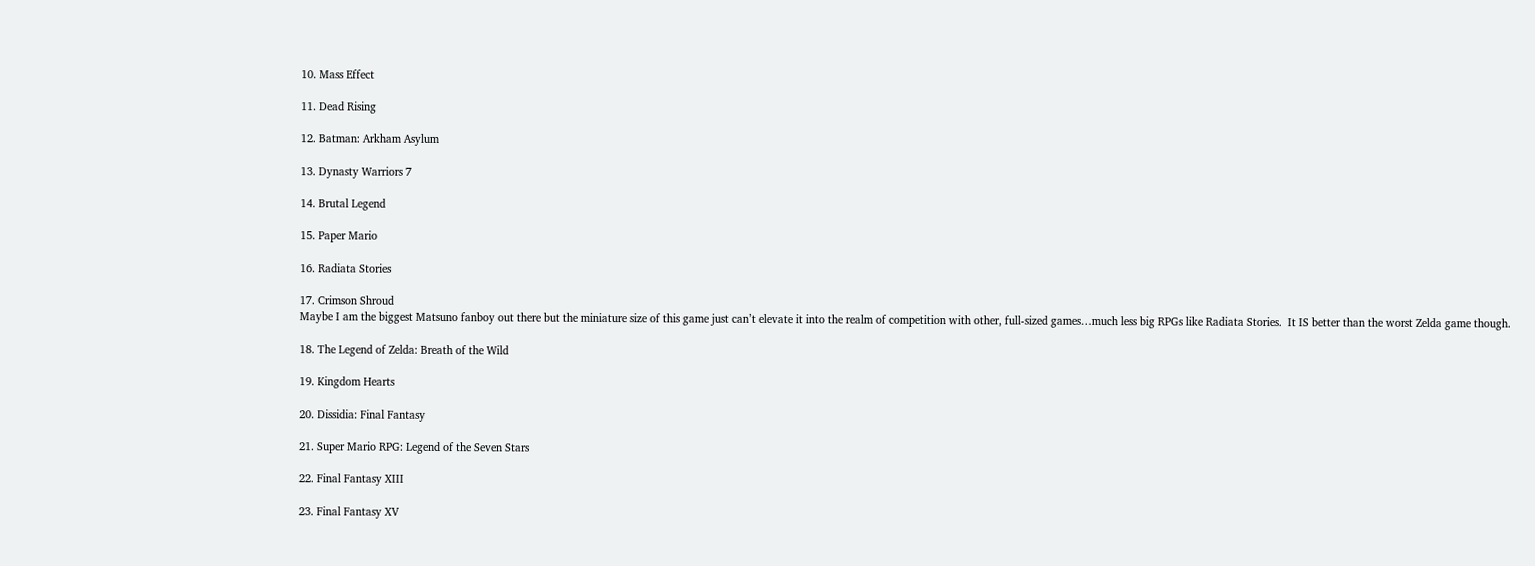10. Mass Effect

11. Dead Rising

12. Batman: Arkham Asylum

13. Dynasty Warriors 7

14. Brutal Legend

15. Paper Mario

16. Radiata Stories

17. Crimson Shroud
Maybe I am the biggest Matsuno fanboy out there but the miniature size of this game just can’t elevate it into the realm of competition with other, full-sized games…much less big RPGs like Radiata Stories.  It IS better than the worst Zelda game though.

18. The Legend of Zelda: Breath of the Wild

19. Kingdom Hearts

20. Dissidia: Final Fantasy

21. Super Mario RPG: Legend of the Seven Stars

22. Final Fantasy XIII

23. Final Fantasy XV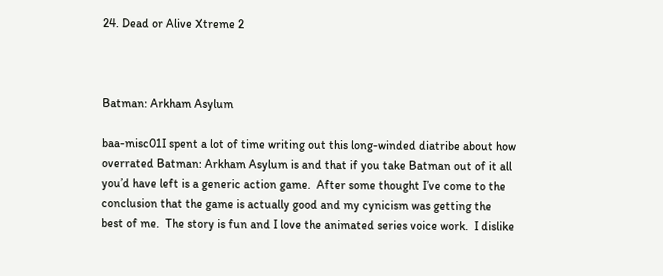24. Dead or Alive Xtreme 2



Batman: Arkham Asylum

baa-misc01I spent a lot of time writing out this long-winded diatribe about how overrated Batman: Arkham Asylum is and that if you take Batman out of it all you’d have left is a generic action game.  After some thought I’ve come to the conclusion that the game is actually good and my cynicism was getting the best of me.  The story is fun and I love the animated series voice work.  I dislike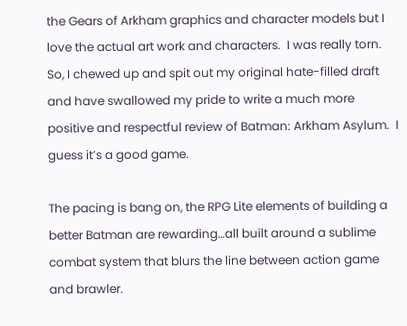the Gears of Arkham graphics and character models but I love the actual art work and characters.  I was really torn.  So, I chewed up and spit out my original hate-filled draft and have swallowed my pride to write a much more positive and respectful review of Batman: Arkham Asylum.  I guess it’s a good game.

The pacing is bang on, the RPG Lite elements of building a better Batman are rewarding…all built around a sublime combat system that blurs the line between action game and brawler.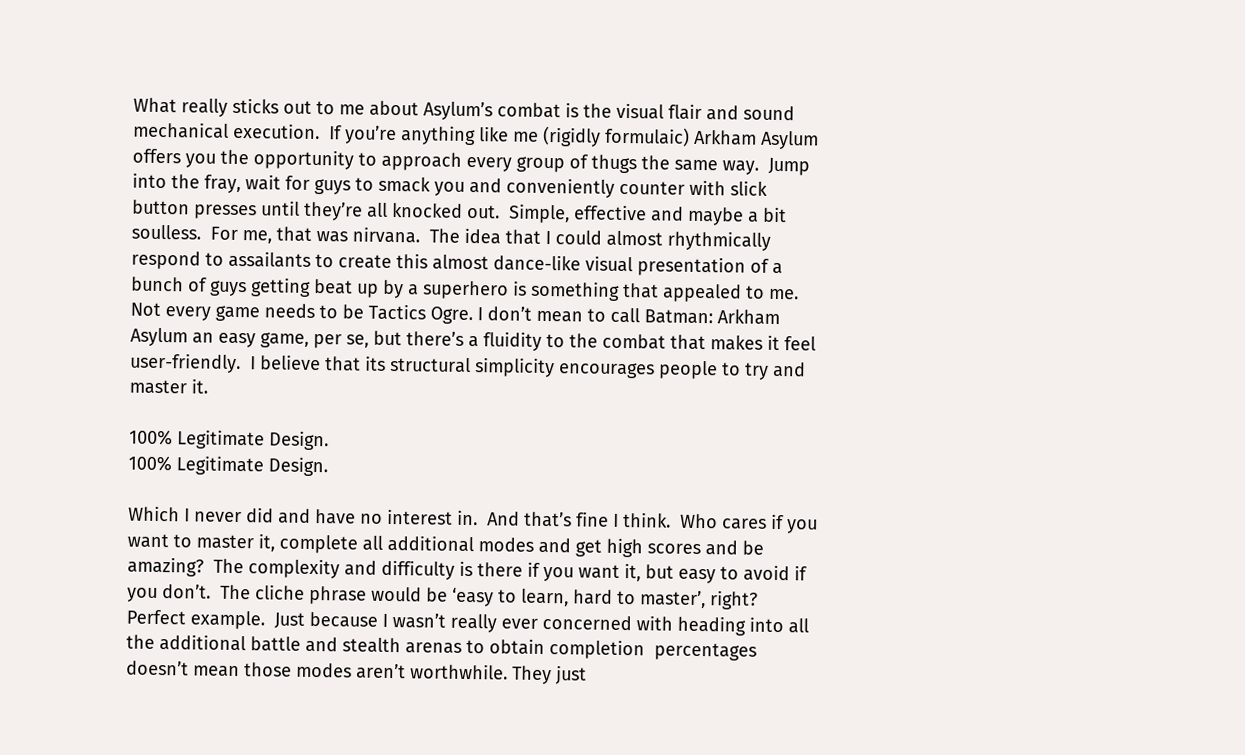What really sticks out to me about Asylum’s combat is the visual flair and sound mechanical execution.  If you’re anything like me (rigidly formulaic) Arkham Asylum offers you the opportunity to approach every group of thugs the same way.  Jump into the fray, wait for guys to smack you and conveniently counter with slick button presses until they’re all knocked out.  Simple, effective and maybe a bit soulless.  For me, that was nirvana.  The idea that I could almost rhythmically respond to assailants to create this almost dance-like visual presentation of a bunch of guys getting beat up by a superhero is something that appealed to me. Not every game needs to be Tactics Ogre. I don’t mean to call Batman: Arkham Asylum an easy game, per se, but there’s a fluidity to the combat that makes it feel user-friendly.  I believe that its structural simplicity encourages people to try and master it.

100% Legitimate Design.
100% Legitimate Design.

Which I never did and have no interest in.  And that’s fine I think.  Who cares if you want to master it, complete all additional modes and get high scores and be amazing?  The complexity and difficulty is there if you want it, but easy to avoid if you don’t.  The cliche phrase would be ‘easy to learn, hard to master’, right?  Perfect example.  Just because I wasn’t really ever concerned with heading into all the additional battle and stealth arenas to obtain completion  percentages doesn’t mean those modes aren’t worthwhile. They just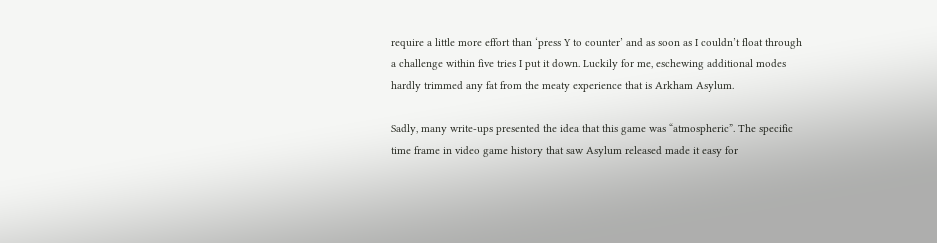require a little more effort than ‘press Y to counter’ and as soon as I couldn’t float through a challenge within five tries I put it down. Luckily for me, eschewing additional modes hardly trimmed any fat from the meaty experience that is Arkham Asylum.

Sadly, many write-ups presented the idea that this game was “atmospheric”. The specific time frame in video game history that saw Asylum released made it easy for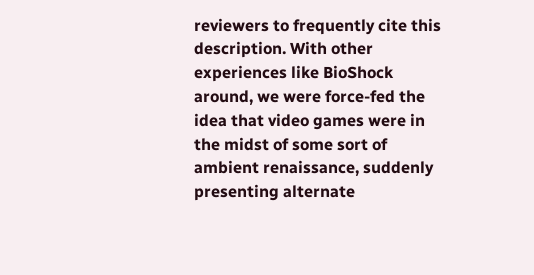reviewers to frequently cite this description. With other experiences like BioShock around, we were force-fed the idea that video games were in the midst of some sort of ambient renaissance, suddenly presenting alternate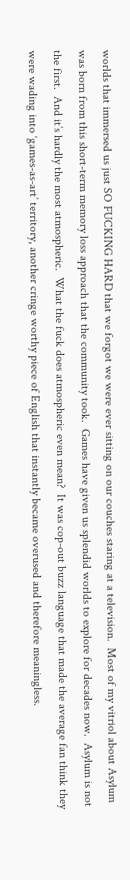worlds that immersed us just SO FUCKING HARD that we forgot we were ever sitting on our couches staring at a television.  Most of my vitriol about Asylum was born from this short-term memory loss approach that the community took.  Games have given us splendid worlds to explore for decades now.  Asylum is not the first.  And it’s hardly the most atmospheric.  What the fuck does atmospheric even mean?  It was cop-out buzz language that made the average fan think they were wading into ‘games-as-art’ territory, another cringe worthy piece of English that instantly became overused and therefore meaningless.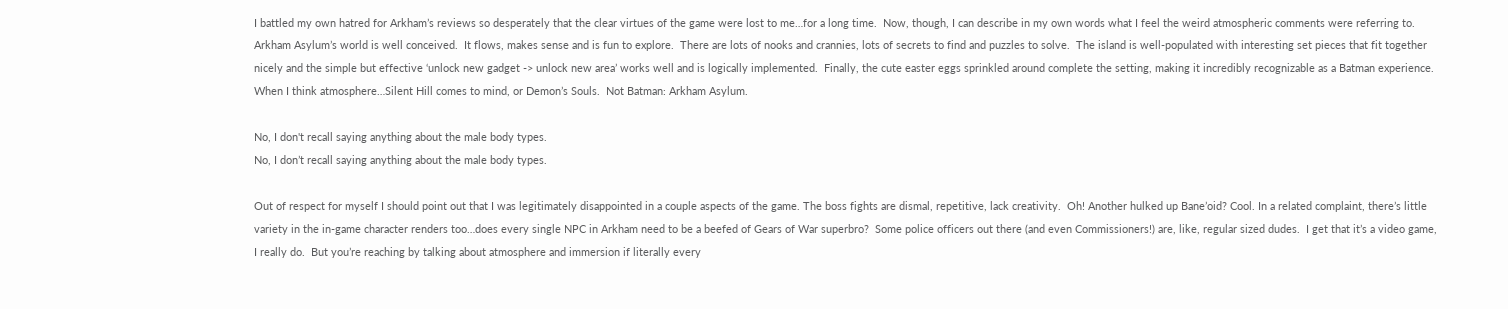I battled my own hatred for Arkham’s reviews so desperately that the clear virtues of the game were lost to me…for a long time.  Now, though, I can describe in my own words what I feel the weird atmospheric comments were referring to.  Arkham Asylum’s world is well conceived.  It flows, makes sense and is fun to explore.  There are lots of nooks and crannies, lots of secrets to find and puzzles to solve.  The island is well-populated with interesting set pieces that fit together nicely and the simple but effective ‘unlock new gadget -> unlock new area’ works well and is logically implemented.  Finally, the cute easter eggs sprinkled around complete the setting, making it incredibly recognizable as a Batman experience.  When I think atmosphere…Silent Hill comes to mind, or Demon’s Souls.  Not Batman: Arkham Asylum.

No, I don't recall saying anything about the male body types.
No, I don’t recall saying anything about the male body types.

Out of respect for myself I should point out that I was legitimately disappointed in a couple aspects of the game. The boss fights are dismal, repetitive, lack creativity.  Oh! Another hulked up Bane’oid? Cool. In a related complaint, there’s little variety in the in-game character renders too…does every single NPC in Arkham need to be a beefed of Gears of War superbro?  Some police officers out there (and even Commissioners!) are, like, regular sized dudes.  I get that it’s a video game, I really do.  But you’re reaching by talking about atmosphere and immersion if literally every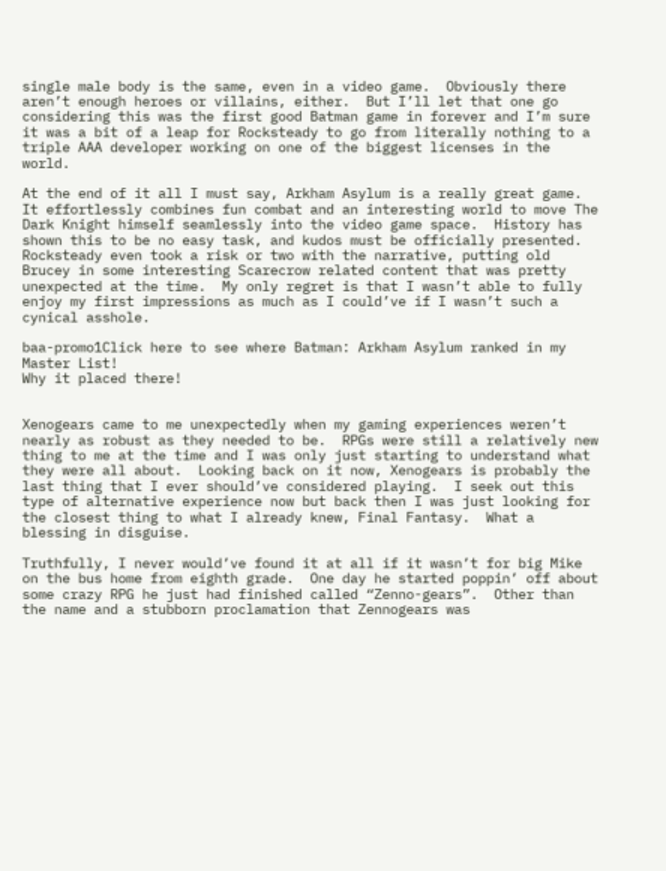single male body is the same, even in a video game.  Obviously there aren’t enough heroes or villains, either.  But I’ll let that one go considering this was the first good Batman game in forever and I’m sure it was a bit of a leap for Rocksteady to go from literally nothing to a triple AAA developer working on one of the biggest licenses in the world.

At the end of it all I must say, Arkham Asylum is a really great game.  It effortlessly combines fun combat and an interesting world to move The Dark Knight himself seamlessly into the video game space.  History has shown this to be no easy task, and kudos must be officially presented.  Rocksteady even took a risk or two with the narrative, putting old Brucey in some interesting Scarecrow related content that was pretty unexpected at the time.  My only regret is that I wasn’t able to fully enjoy my first impressions as much as I could’ve if I wasn’t such a cynical asshole.

baa-promo1Click here to see where Batman: Arkham Asylum ranked in my Master List!
Why it placed there!


Xenogears came to me unexpectedly when my gaming experiences weren’t nearly as robust as they needed to be.  RPGs were still a relatively new thing to me at the time and I was only just starting to understand what they were all about.  Looking back on it now, Xenogears is probably the last thing that I ever should’ve considered playing.  I seek out this type of alternative experience now but back then I was just looking for the closest thing to what I already knew, Final Fantasy.  What a blessing in disguise.

Truthfully, I never would’ve found it at all if it wasn’t for big Mike on the bus home from eighth grade.  One day he started poppin’ off about some crazy RPG he just had finished called “Zenno-gears”.  Other than the name and a stubborn proclamation that Zennogears was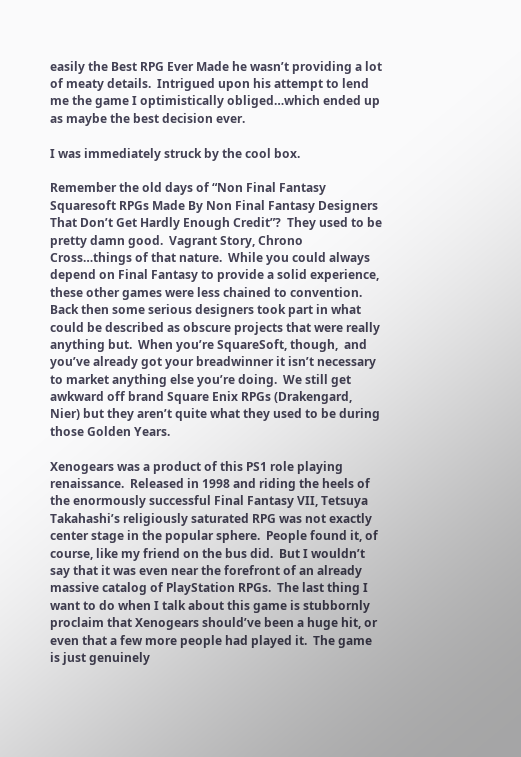easily the Best RPG Ever Made he wasn’t providing a lot of meaty details.  Intrigued upon his attempt to lend me the game I optimistically obliged…which ended up as maybe the best decision ever.

I was immediately struck by the cool box.

Remember the old days of “Non Final Fantasy Squaresoft RPGs Made By Non Final Fantasy Designers That Don’t Get Hardly Enough Credit”?  They used to be pretty damn good.  Vagrant Story, Chrono Cross…things of that nature.  While you could always depend on Final Fantasy to provide a solid experience, these other games were less chained to convention.  Back then some serious designers took part in what could be described as obscure projects that were really anything but.  When you’re SquareSoft, though,  and you’ve already got your breadwinner it isn’t necessary to market anything else you’re doing.  We still get awkward off brand Square Enix RPGs (Drakengard, Nier) but they aren’t quite what they used to be during those Golden Years.

Xenogears was a product of this PS1 role playing renaissance.  Released in 1998 and riding the heels of the enormously successful Final Fantasy VII, Tetsuya Takahashi’s religiously saturated RPG was not exactly center stage in the popular sphere.  People found it, of course, like my friend on the bus did.  But I wouldn’t say that it was even near the forefront of an already massive catalog of PlayStation RPGs.  The last thing I want to do when I talk about this game is stubbornly proclaim that Xenogears should’ve been a huge hit, or even that a few more people had played it.  The game is just genuinely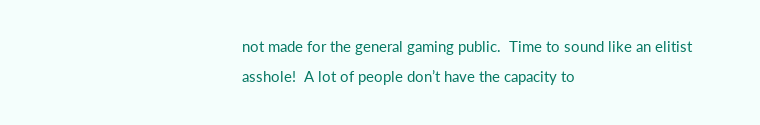not made for the general gaming public.  Time to sound like an elitist asshole!  A lot of people don’t have the capacity to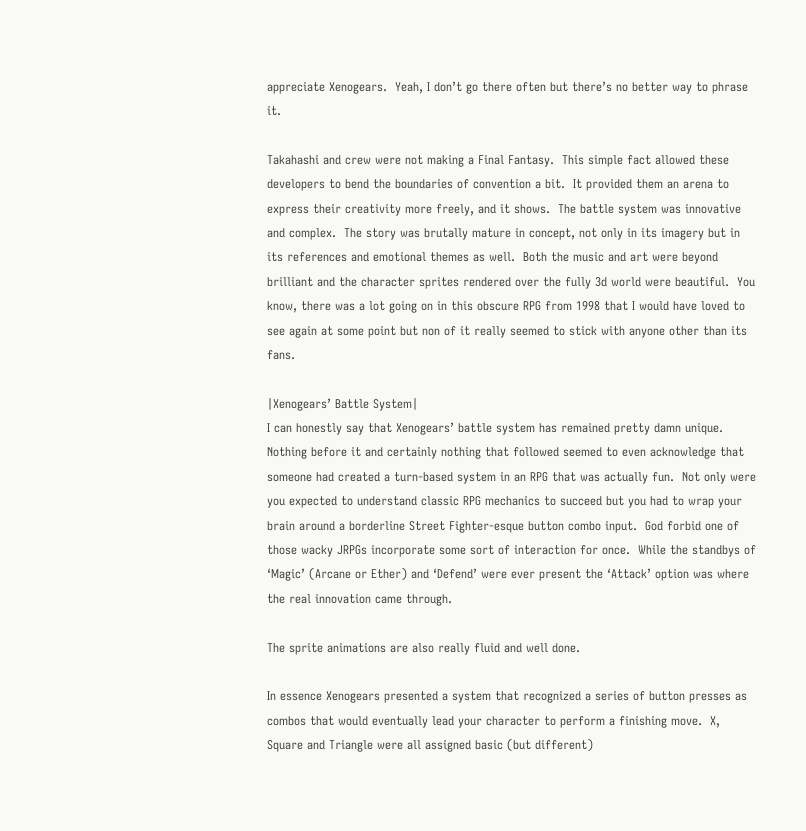appreciate Xenogears.  Yeah, I don’t go there often but there’s no better way to phrase it.

Takahashi and crew were not making a Final Fantasy.  This simple fact allowed these developers to bend the boundaries of convention a bit.  It provided them an arena to express their creativity more freely, and it shows.  The battle system was innovative and complex.  The story was brutally mature in concept, not only in its imagery but in its references and emotional themes as well.  Both the music and art were beyond brilliant and the character sprites rendered over the fully 3d world were beautiful.  You know, there was a lot going on in this obscure RPG from 1998 that I would have loved to see again at some point but non of it really seemed to stick with anyone other than its fans.

|Xenogears’ Battle System|
I can honestly say that Xenogears’ battle system has remained pretty damn unique.  Nothing before it and certainly nothing that followed seemed to even acknowledge that someone had created a turn-based system in an RPG that was actually fun.  Not only were you expected to understand classic RPG mechanics to succeed but you had to wrap your brain around a borderline Street Fighter-esque button combo input.  God forbid one of those wacky JRPGs incorporate some sort of interaction for once.  While the standbys of ‘Magic’ (Arcane or Ether) and ‘Defend’ were ever present the ‘Attack’ option was where the real innovation came through.

The sprite animations are also really fluid and well done.

In essence Xenogears presented a system that recognized a series of button presses as combos that would eventually lead your character to perform a finishing move.  X, Square and Triangle were all assigned basic (but different)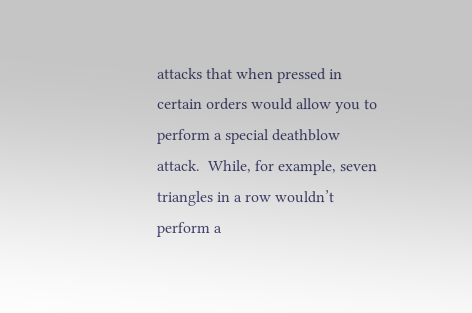attacks that when pressed in certain orders would allow you to perform a special deathblow attack.  While, for example, seven triangles in a row wouldn’t perform a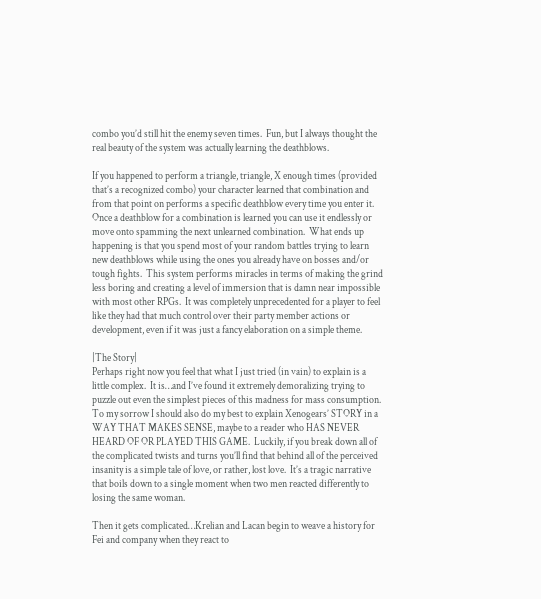combo you’d still hit the enemy seven times.  Fun, but I always thought the real beauty of the system was actually learning the deathblows.

If you happened to perform a triangle, triangle, X enough times (provided that’s a recognized combo) your character learned that combination and from that point on performs a specific deathblow every time you enter it.  Once a deathblow for a combination is learned you can use it endlessly or move onto spamming the next unlearned combination.  What ends up happening is that you spend most of your random battles trying to learn new deathblows while using the ones you already have on bosses and/or tough fights.  This system performs miracles in terms of making the grind less boring and creating a level of immersion that is damn near impossible with most other RPGs.  It was completely unprecedented for a player to feel like they had that much control over their party member actions or development, even if it was just a fancy elaboration on a simple theme.

|The Story|
Perhaps right now you feel that what I just tried (in vain) to explain is a little complex.  It is…and I’ve found it extremely demoralizing trying to puzzle out even the simplest pieces of this madness for mass consumption.  To my sorrow I should also do my best to explain Xenogears’ STORY in a WAY THAT MAKES SENSE, maybe to a reader who HAS NEVER HEARD OF OR PLAYED THIS GAME.  Luckily, if you break down all of the complicated twists and turns you’ll find that behind all of the perceived insanity is a simple tale of love, or rather, lost love.  It’s a tragic narrative that boils down to a single moment when two men reacted differently to losing the same woman.

Then it gets complicated…Krelian and Lacan begin to weave a history for Fei and company when they react to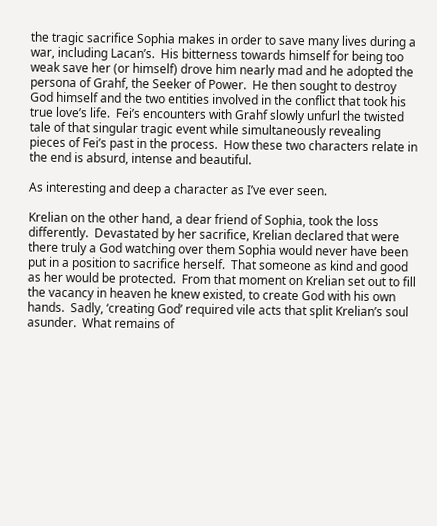the tragic sacrifice Sophia makes in order to save many lives during a war, including Lacan’s.  His bitterness towards himself for being too weak save her (or himself) drove him nearly mad and he adopted the persona of Grahf, the Seeker of Power.  He then sought to destroy God himself and the two entities involved in the conflict that took his true love’s life.  Fei’s encounters with Grahf slowly unfurl the twisted tale of that singular tragic event while simultaneously revealing pieces of Fei’s past in the process.  How these two characters relate in the end is absurd, intense and beautiful.

As interesting and deep a character as I’ve ever seen.

Krelian on the other hand, a dear friend of Sophia, took the loss differently.  Devastated by her sacrifice, Krelian declared that were there truly a God watching over them Sophia would never have been put in a position to sacrifice herself.  That someone as kind and good as her would be protected.  From that moment on Krelian set out to fill the vacancy in heaven he knew existed, to create God with his own hands.  Sadly, ‘creating God’ required vile acts that split Krelian’s soul asunder.  What remains of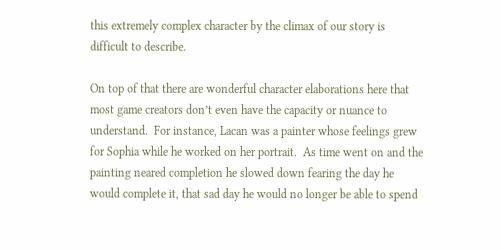this extremely complex character by the climax of our story is difficult to describe.

On top of that there are wonderful character elaborations here that most game creators don’t even have the capacity or nuance to understand.  For instance, Lacan was a painter whose feelings grew for Sophia while he worked on her portrait.  As time went on and the painting neared completion he slowed down fearing the day he would complete it, that sad day he would no longer be able to spend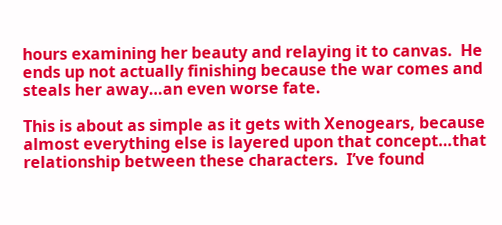hours examining her beauty and relaying it to canvas.  He ends up not actually finishing because the war comes and steals her away…an even worse fate.

This is about as simple as it gets with Xenogears, because almost everything else is layered upon that concept…that relationship between these characters.  I’ve found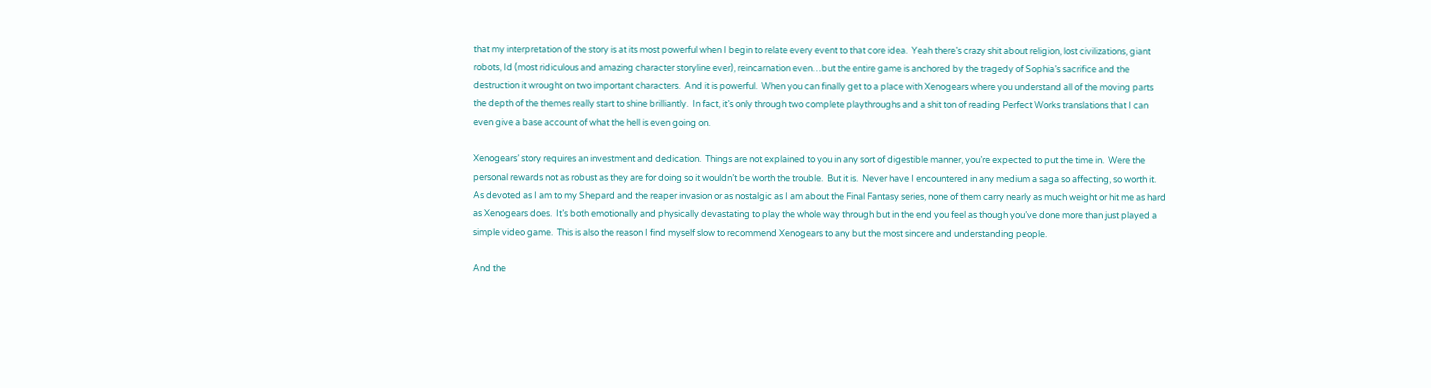that my interpretation of the story is at its most powerful when I begin to relate every event to that core idea.  Yeah there’s crazy shit about religion, lost civilizations, giant robots, Id (most ridiculous and amazing character storyline ever), reincarnation even…but the entire game is anchored by the tragedy of Sophia’s sacrifice and the destruction it wrought on two important characters.  And it is powerful.  When you can finally get to a place with Xenogears where you understand all of the moving parts the depth of the themes really start to shine brilliantly.  In fact, it’s only through two complete playthroughs and a shit ton of reading Perfect Works translations that I can even give a base account of what the hell is even going on.

Xenogears’ story requires an investment and dedication.  Things are not explained to you in any sort of digestible manner, you’re expected to put the time in.  Were the personal rewards not as robust as they are for doing so it wouldn’t be worth the trouble.  But it is.  Never have I encountered in any medium a saga so affecting, so worth it.  As devoted as I am to my Shepard and the reaper invasion or as nostalgic as I am about the Final Fantasy series, none of them carry nearly as much weight or hit me as hard as Xenogears does.  It’s both emotionally and physically devastating to play the whole way through but in the end you feel as though you’ve done more than just played a simple video game.  This is also the reason I find myself slow to recommend Xenogears to any but the most sincere and understanding people.

And the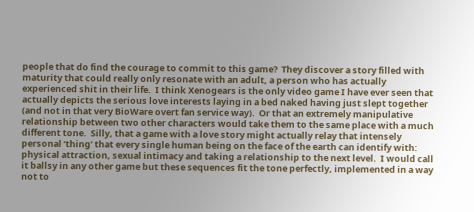people that do find the courage to commit to this game?  They discover a story filled with maturity that could really only resonate with an adult, a person who has actually experienced shit in their life.  I think Xenogears is the only video game I have ever seen that actually depicts the serious love interests laying in a bed naked having just slept together (and not in that very BioWare overt fan service way).  Or that an extremely manipulative relationship between two other characters would take them to the same place with a much different tone.  Silly, that a game with a love story might actually relay that intensely personal ‘thing’ that every single human being on the face of the earth can identify with: physical attraction, sexual intimacy and taking a relationship to the next level.  I would call it ballsy in any other game but these sequences fit the tone perfectly, implemented in a way not to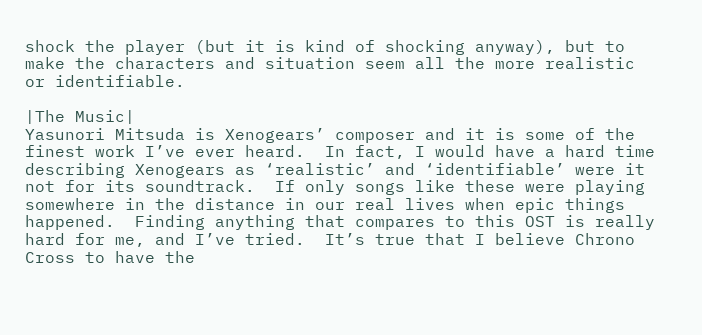shock the player (but it is kind of shocking anyway), but to make the characters and situation seem all the more realistic or identifiable.

|The Music|
Yasunori Mitsuda is Xenogears’ composer and it is some of the finest work I’ve ever heard.  In fact, I would have a hard time describing Xenogears as ‘realistic’ and ‘identifiable’ were it not for its soundtrack.  If only songs like these were playing somewhere in the distance in our real lives when epic things happened.  Finding anything that compares to this OST is really hard for me, and I’ve tried.  It’s true that I believe Chrono Cross to have the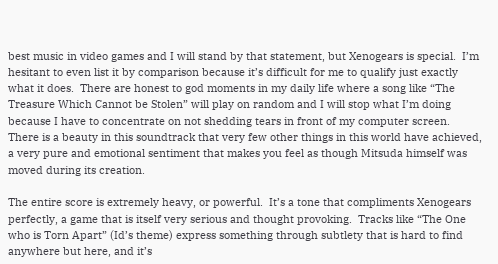best music in video games and I will stand by that statement, but Xenogears is special.  I’m hesitant to even list it by comparison because it’s difficult for me to qualify just exactly what it does.  There are honest to god moments in my daily life where a song like “The Treasure Which Cannot be Stolen” will play on random and I will stop what I’m doing because I have to concentrate on not shedding tears in front of my computer screen.  There is a beauty in this soundtrack that very few other things in this world have achieved, a very pure and emotional sentiment that makes you feel as though Mitsuda himself was moved during its creation.

The entire score is extremely heavy, or powerful.  It’s a tone that compliments Xenogears perfectly, a game that is itself very serious and thought provoking.  Tracks like “The One who is Torn Apart” (Id’s theme) express something through subtlety that is hard to find anywhere but here, and it’s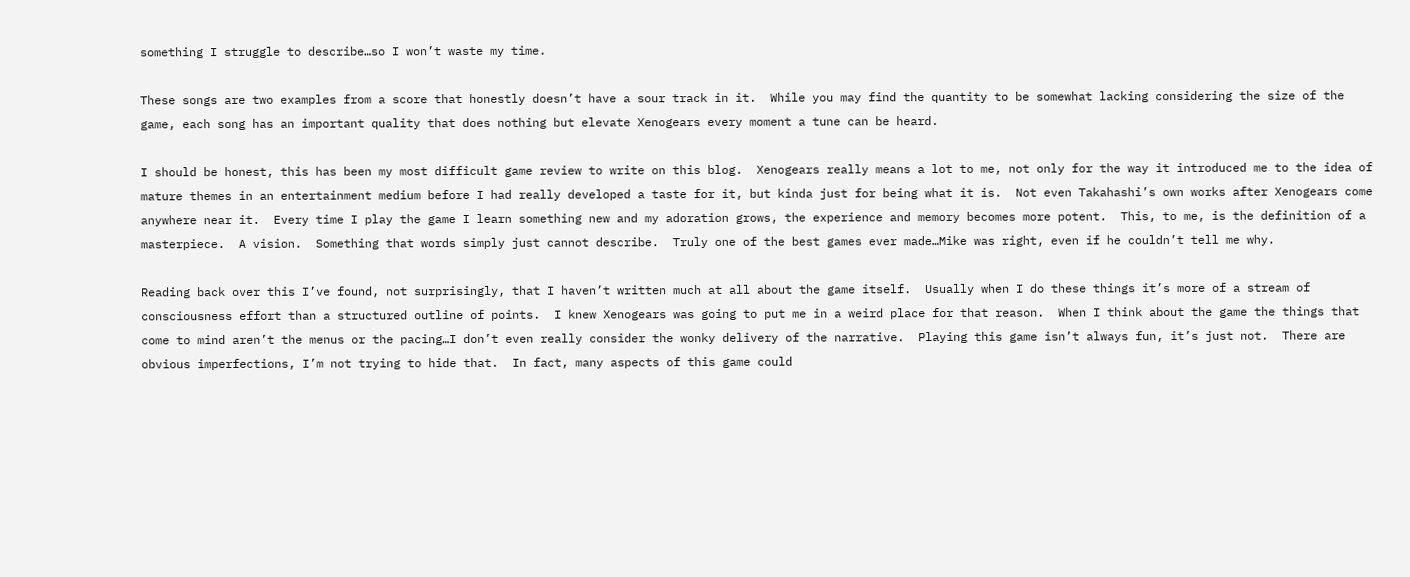something I struggle to describe…so I won’t waste my time.

These songs are two examples from a score that honestly doesn’t have a sour track in it.  While you may find the quantity to be somewhat lacking considering the size of the game, each song has an important quality that does nothing but elevate Xenogears every moment a tune can be heard.

I should be honest, this has been my most difficult game review to write on this blog.  Xenogears really means a lot to me, not only for the way it introduced me to the idea of mature themes in an entertainment medium before I had really developed a taste for it, but kinda just for being what it is.  Not even Takahashi’s own works after Xenogears come anywhere near it.  Every time I play the game I learn something new and my adoration grows, the experience and memory becomes more potent.  This, to me, is the definition of a masterpiece.  A vision.  Something that words simply just cannot describe.  Truly one of the best games ever made…Mike was right, even if he couldn’t tell me why.

Reading back over this I’ve found, not surprisingly, that I haven’t written much at all about the game itself.  Usually when I do these things it’s more of a stream of consciousness effort than a structured outline of points.  I knew Xenogears was going to put me in a weird place for that reason.  When I think about the game the things that come to mind aren’t the menus or the pacing…I don’t even really consider the wonky delivery of the narrative.  Playing this game isn’t always fun, it’s just not.  There are obvious imperfections, I’m not trying to hide that.  In fact, many aspects of this game could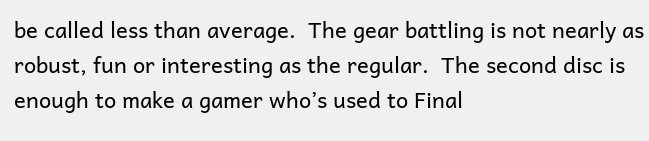be called less than average.  The gear battling is not nearly as robust, fun or interesting as the regular.  The second disc is enough to make a gamer who’s used to Final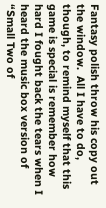Fantasy polish throw his copy out the window.  All I have to do, though, to remind myself that this game is special is remember how hard I fought back the tears when I heard the music box version of “Small Two of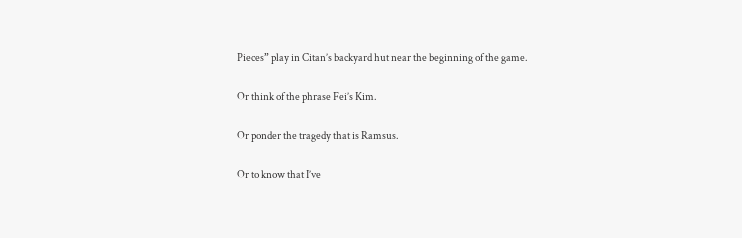Pieces” play in Citan’s backyard hut near the beginning of the game.

Or think of the phrase Fei’s Kim.

Or ponder the tragedy that is Ramsus.

Or to know that I’ve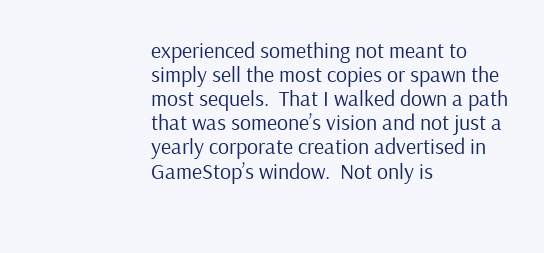experienced something not meant to simply sell the most copies or spawn the most sequels.  That I walked down a path that was someone’s vision and not just a yearly corporate creation advertised in GameStop’s window.  Not only is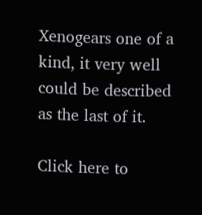Xenogears one of a kind, it very well could be described as the last of it.

Click here to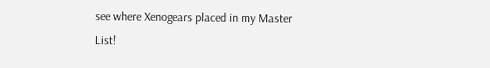see where Xenogears placed in my Master List!